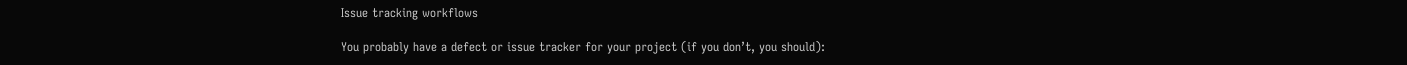Issue tracking workflows

You probably have a defect or issue tracker for your project (if you don’t, you should):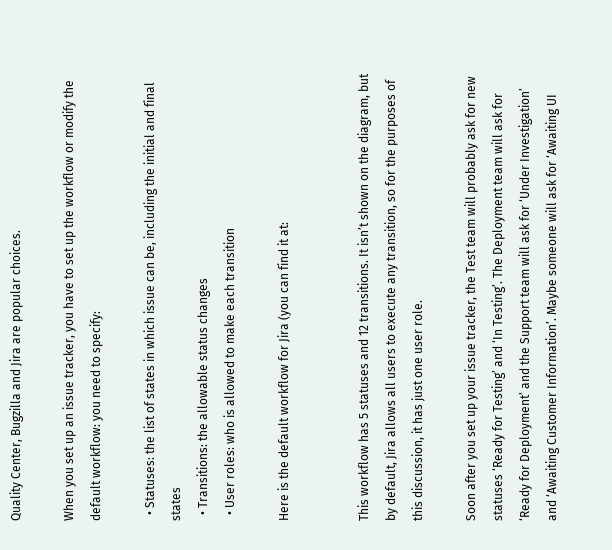Quality Center, Bugzilla and Jira are popular choices.

When you set up an issue tracker, you have to set up the workflow or modify the default workflow: you need to specify:

  • Statuses: the list of states in which issue can be, including the initial and final states
  • Transitions: the allowable status changes
  • User roles: who is allowed to make each transition

Here is the default workflow for Jira (you can find it at:


This workflow has 5 statuses and 12 transitions. It isn’t shown on the diagram, but by default, Jira allows all users to execute any transition, so for the purposes of this discussion, it has just one user role.

Soon after you set up your issue tracker, the Test team will probably ask for new statuses ‘Ready for Testing’ and ‘In Testing’. The Deployment team will ask for ‘Ready for Deployment’ and the Support team will ask for ‘Under Investigation’ and ‘Awaiting Customer Information’. Maybe someone will ask for ‘Awaiting UI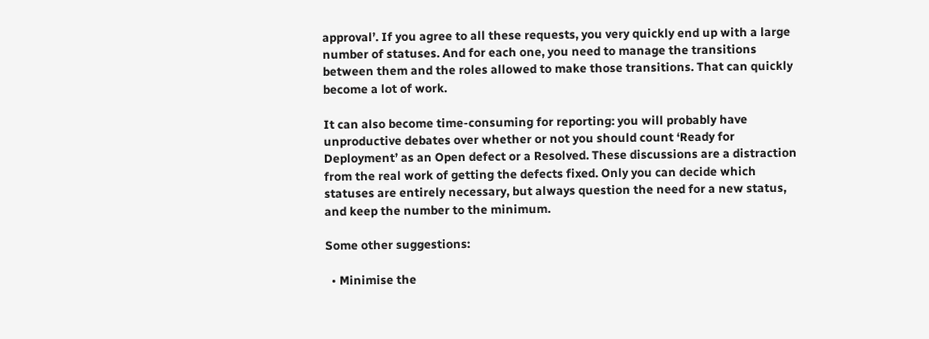approval’. If you agree to all these requests, you very quickly end up with a large number of statuses. And for each one, you need to manage the transitions between them and the roles allowed to make those transitions. That can quickly become a lot of work.

It can also become time-consuming for reporting: you will probably have unproductive debates over whether or not you should count ‘Ready for Deployment’ as an Open defect or a Resolved. These discussions are a distraction from the real work of getting the defects fixed. Only you can decide which statuses are entirely necessary, but always question the need for a new status, and keep the number to the minimum.

Some other suggestions:

  • Minimise the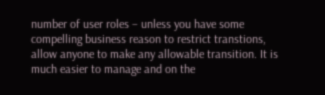number of user roles – unless you have some compelling business reason to restrict transtions, allow anyone to make any allowable transition. It is much easier to manage and on the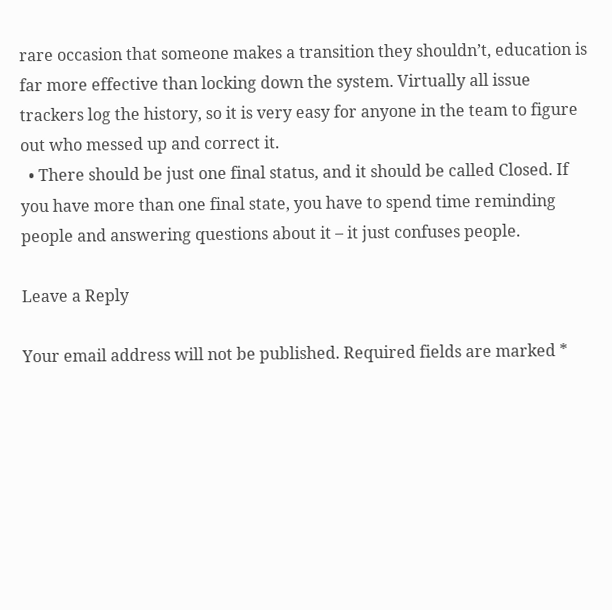rare occasion that someone makes a transition they shouldn’t, education is far more effective than locking down the system. Virtually all issue trackers log the history, so it is very easy for anyone in the team to figure out who messed up and correct it.
  • There should be just one final status, and it should be called Closed. If you have more than one final state, you have to spend time reminding people and answering questions about it – it just confuses people.

Leave a Reply

Your email address will not be published. Required fields are marked *